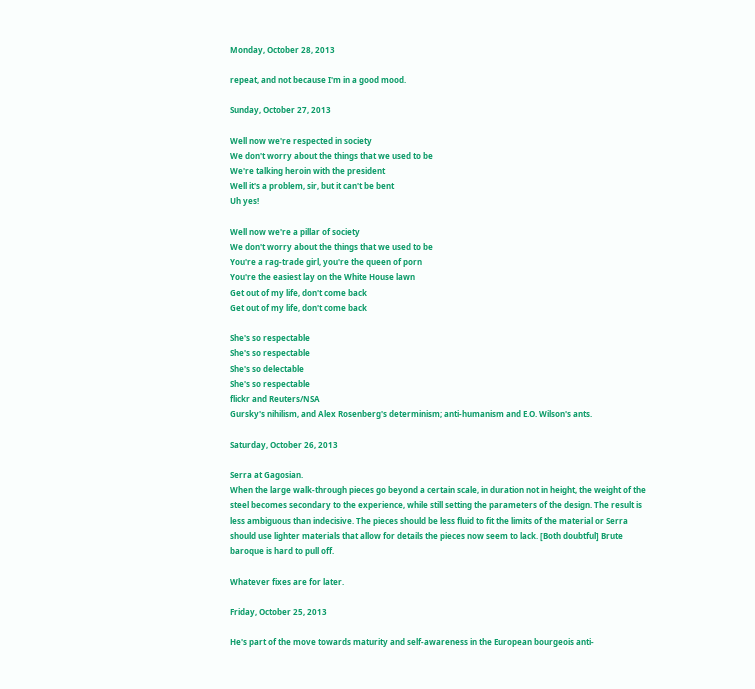Monday, October 28, 2013

repeat, and not because I'm in a good mood.

Sunday, October 27, 2013

Well now we're respected in society
We don't worry about the things that we used to be
We're talking heroin with the president
Well it's a problem, sir, but it can't be bent
Uh yes!

Well now we're a pillar of society
We don't worry about the things that we used to be
You're a rag-trade girl, you're the queen of porn
You're the easiest lay on the White House lawn
Get out of my life, don't come back
Get out of my life, don't come back

She's so respectable
She's so respectable
She's so delectable
She's so respectable
flickr and Reuters/NSA
Gursky's nihilism, and Alex Rosenberg's determinism; anti-humanism and E.O. Wilson's ants.

Saturday, October 26, 2013

Serra at Gagosian.
When the large walk-through pieces go beyond a certain scale, in duration not in height, the weight of the steel becomes secondary to the experience, while still setting the parameters of the design. The result is less ambiguous than indecisive. The pieces should be less fluid to fit the limits of the material or Serra should use lighter materials that allow for details the pieces now seem to lack. [Both doubtful] Brute baroque is hard to pull off.

Whatever fixes are for later.

Friday, October 25, 2013

He's part of the move towards maturity and self-awareness in the European bourgeois anti-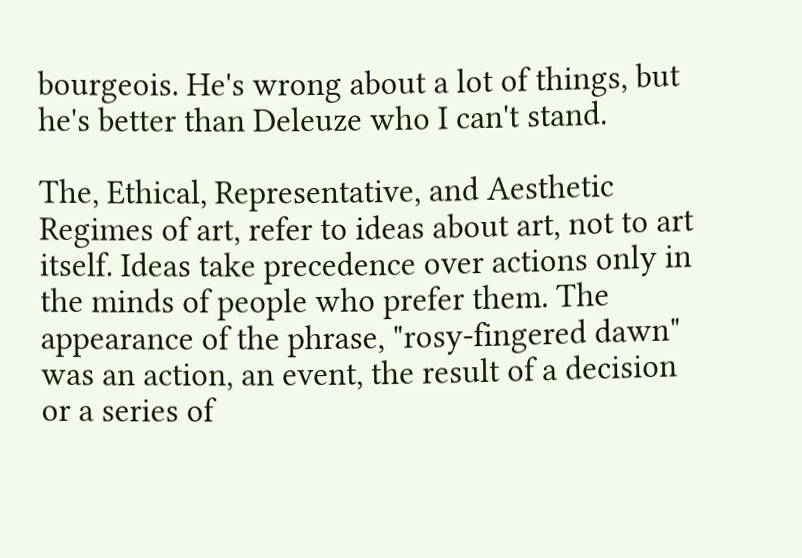bourgeois. He's wrong about a lot of things, but he's better than Deleuze who I can't stand.

The, Ethical, Representative, and Aesthetic Regimes of art, refer to ideas about art, not to art itself. Ideas take precedence over actions only in the minds of people who prefer them. The appearance of the phrase, "rosy-fingered dawn" was an action, an event, the result of a decision or a series of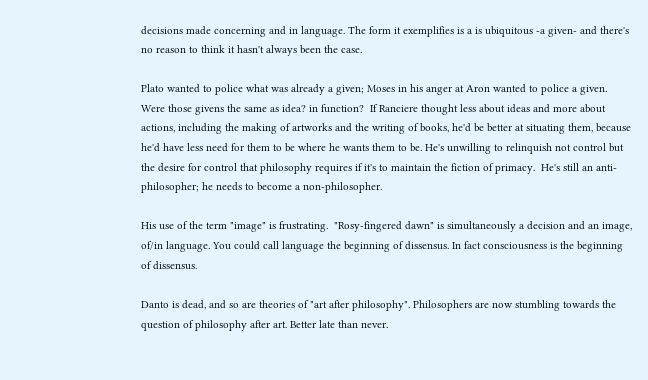decisions made concerning and in language. The form it exemplifies is a is ubiquitous -a given- and there's no reason to think it hasn't always been the case.

Plato wanted to police what was already a given; Moses in his anger at Aron wanted to police a given. Were those givens the same as idea? in function?  If Ranciere thought less about ideas and more about actions, including the making of artworks and the writing of books, he'd be better at situating them, because he'd have less need for them to be where he wants them to be. He's unwilling to relinquish not control but the desire for control that philosophy requires if it's to maintain the fiction of primacy.  He's still an anti-philosopher; he needs to become a non-philosopher.

His use of the term "image" is frustrating.  "Rosy-fingered dawn" is simultaneously a decision and an image, of/in language. You could call language the beginning of dissensus. In fact consciousness is the beginning of dissensus.

Danto is dead, and so are theories of "art after philosophy". Philosophers are now stumbling towards the question of philosophy after art. Better late than never.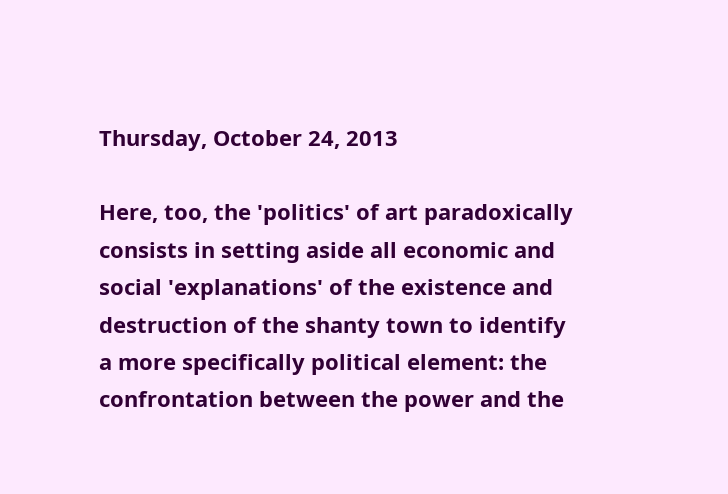Thursday, October 24, 2013

Here, too, the 'politics' of art paradoxically consists in setting aside all economic and social 'explanations' of the existence and destruction of the shanty town to identify a more specifically political element: the confrontation between the power and the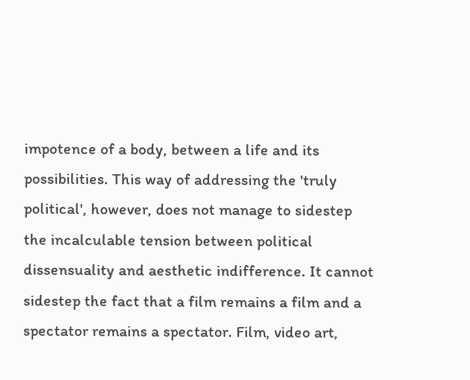impotence of a body, between a life and its possibilities. This way of addressing the 'truly political', however, does not manage to sidestep the incalculable tension between political dissensuality and aesthetic indifference. It cannot sidestep the fact that a film remains a film and a spectator remains a spectator. Film, video art,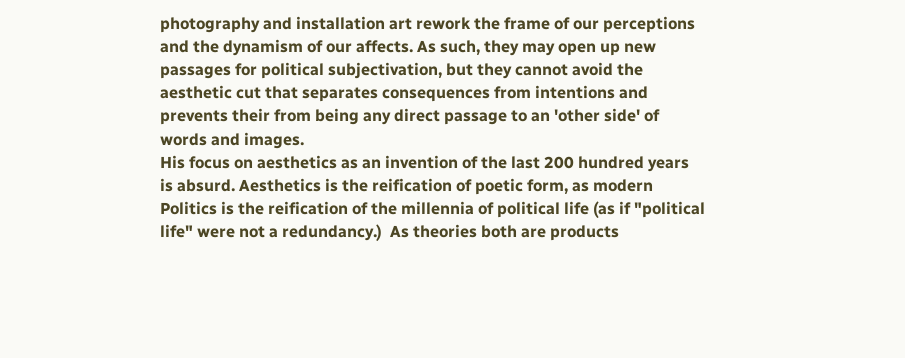photography and installation art rework the frame of our perceptions and the dynamism of our affects. As such, they may open up new passages for political subjectivation, but they cannot avoid the aesthetic cut that separates consequences from intentions and prevents their from being any direct passage to an 'other side' of words and images.
His focus on aesthetics as an invention of the last 200 hundred years is absurd. Aesthetics is the reification of poetic form, as modern Politics is the reification of the millennia of political life (as if "political life" were not a redundancy.)  As theories both are products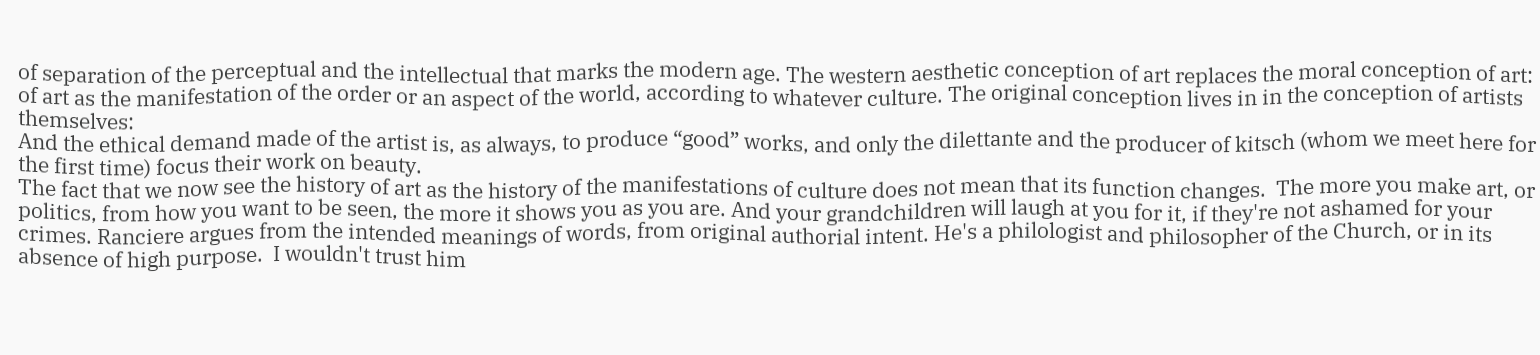of separation of the perceptual and the intellectual that marks the modern age. The western aesthetic conception of art replaces the moral conception of art: of art as the manifestation of the order or an aspect of the world, according to whatever culture. The original conception lives in in the conception of artists themselves:
And the ethical demand made of the artist is, as always, to produce “good” works, and only the dilettante and the producer of kitsch (whom we meet here for the first time) focus their work on beauty.
The fact that we now see the history of art as the history of the manifestations of culture does not mean that its function changes.  The more you make art, or politics, from how you want to be seen, the more it shows you as you are. And your grandchildren will laugh at you for it, if they're not ashamed for your crimes. Ranciere argues from the intended meanings of words, from original authorial intent. He's a philologist and philosopher of the Church, or in its absence of high purpose.  I wouldn't trust him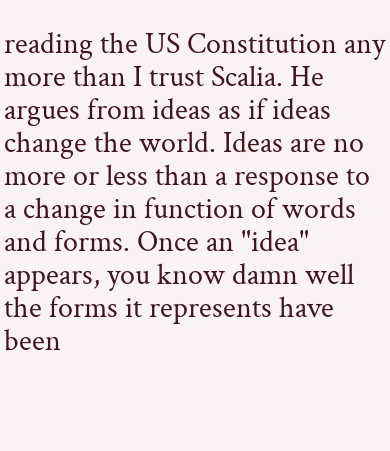reading the US Constitution any more than I trust Scalia. He argues from ideas as if ideas change the world. Ideas are no more or less than a response to a change in function of words and forms. Once an "idea" appears, you know damn well the forms it represents have been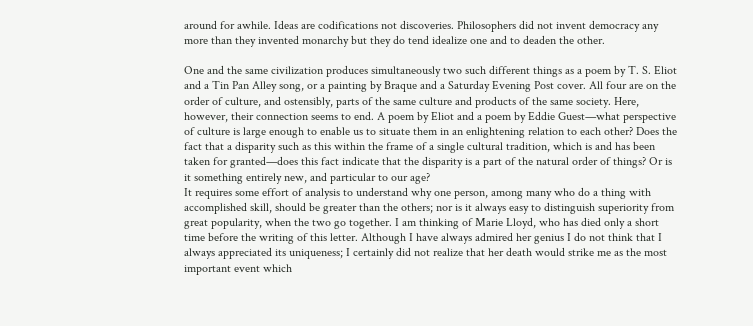around for awhile. Ideas are codifications not discoveries. Philosophers did not invent democracy any more than they invented monarchy but they do tend idealize one and to deaden the other.

One and the same civilization produces simultaneously two such different things as a poem by T. S. Eliot and a Tin Pan Alley song, or a painting by Braque and a Saturday Evening Post cover. All four are on the order of culture, and ostensibly, parts of the same culture and products of the same society. Here, however, their connection seems to end. A poem by Eliot and a poem by Eddie Guest—what perspective of culture is large enough to enable us to situate them in an enlightening relation to each other? Does the fact that a disparity such as this within the frame of a single cultural tradition, which is and has been taken for granted—does this fact indicate that the disparity is a part of the natural order of things? Or is it something entirely new, and particular to our age?
It requires some effort of analysis to understand why one person, among many who do a thing with accomplished skill, should be greater than the others; nor is it always easy to distinguish superiority from great popularity, when the two go together. I am thinking of Marie Lloyd, who has died only a short time before the writing of this letter. Although I have always admired her genius I do not think that I always appreciated its uniqueness; I certainly did not realize that her death would strike me as the most important event which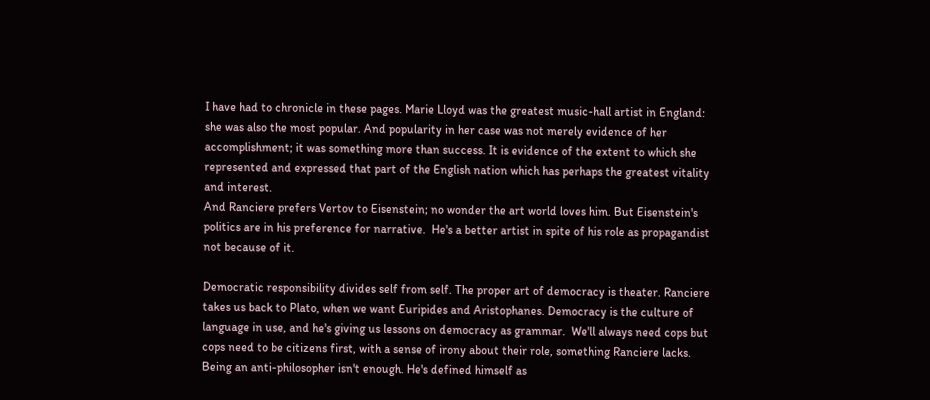I have had to chronicle in these pages. Marie Lloyd was the greatest music-hall artist in England: she was also the most popular. And popularity in her case was not merely evidence of her accomplishment; it was something more than success. It is evidence of the extent to which she represented and expressed that part of the English nation which has perhaps the greatest vitality and interest.
And Ranciere prefers Vertov to Eisenstein; no wonder the art world loves him. But Eisenstein's politics are in his preference for narrative.  He's a better artist in spite of his role as propagandist not because of it.

Democratic responsibility divides self from self. The proper art of democracy is theater. Ranciere takes us back to Plato, when we want Euripides and Aristophanes. Democracy is the culture of language in use, and he's giving us lessons on democracy as grammar.  We'll always need cops but cops need to be citizens first, with a sense of irony about their role, something Ranciere lacks. Being an anti-philosopher isn't enough. He's defined himself as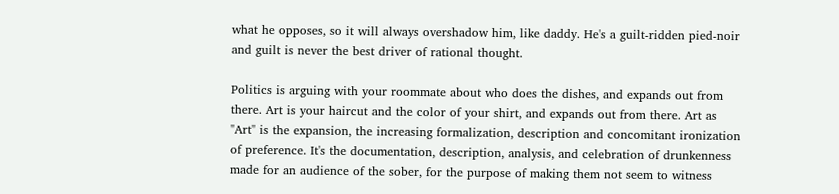what he opposes, so it will always overshadow him, like daddy. He's a guilt-ridden pied-noir and guilt is never the best driver of rational thought.

Politics is arguing with your roommate about who does the dishes, and expands out from there. Art is your haircut and the color of your shirt, and expands out from there. Art as "Art" is the expansion, the increasing formalization, description and concomitant ironization of preference. It's the documentation, description, analysis, and celebration of drunkenness made for an audience of the sober, for the purpose of making them not seem to witness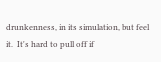drunkenness, in its simulation, but feel it.  It's hard to pull off if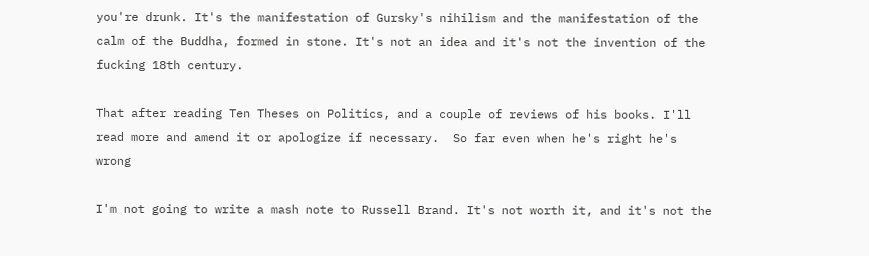you're drunk. It's the manifestation of Gursky's nihilism and the manifestation of the calm of the Buddha, formed in stone. It's not an idea and it's not the invention of the fucking 18th century.

That after reading Ten Theses on Politics, and a couple of reviews of his books. I'll read more and amend it or apologize if necessary.  So far even when he's right he's wrong

I'm not going to write a mash note to Russell Brand. It's not worth it, and it's not the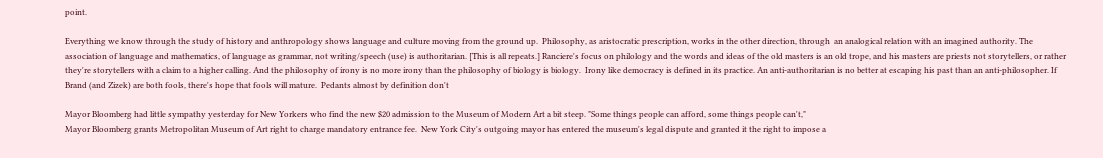point.

Everything we know through the study of history and anthropology shows language and culture moving from the ground up.  Philosophy, as aristocratic prescription, works in the other direction, through  an analogical relation with an imagined authority. The association of language and mathematics, of language as grammar, not writing/speech (use) is authoritarian. [This is all repeats.] Ranciere's focus on philology and the words and ideas of the old masters is an old trope, and his masters are priests not storytellers, or rather they're storytellers with a claim to a higher calling. And the philosophy of irony is no more irony than the philosophy of biology is biology.  Irony like democracy is defined in its practice. An anti-authoritarian is no better at escaping his past than an anti-philosopher. If Brand (and Zizek) are both fools, there's hope that fools will mature.  Pedants almost by definition don't

Mayor Bloomberg had little sympathy yesterday for New Yorkers who find the new $20 admission to the Museum of Modern Art a bit steep. "Some things people can afford, some things people can't,"
Mayor Bloomberg grants Metropolitan Museum of Art right to charge mandatory entrance fee.  New York City's outgoing mayor has entered the museum's legal dispute and granted it the right to impose a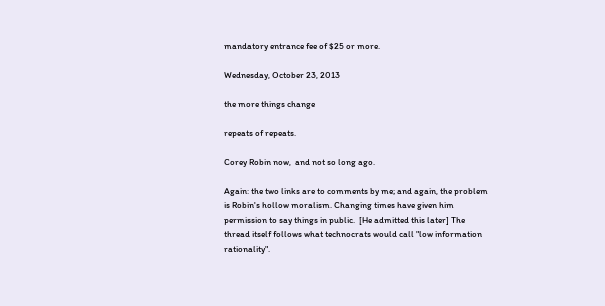mandatory entrance fee of $25 or more.

Wednesday, October 23, 2013

the more things change

repeats of repeats.

Corey Robin now,  and not so long ago.

Again: the two links are to comments by me; and again, the problem is Robin's hollow moralism. Changing times have given him permission to say things in public.  [He admitted this later] The thread itself follows what technocrats would call "low information rationality".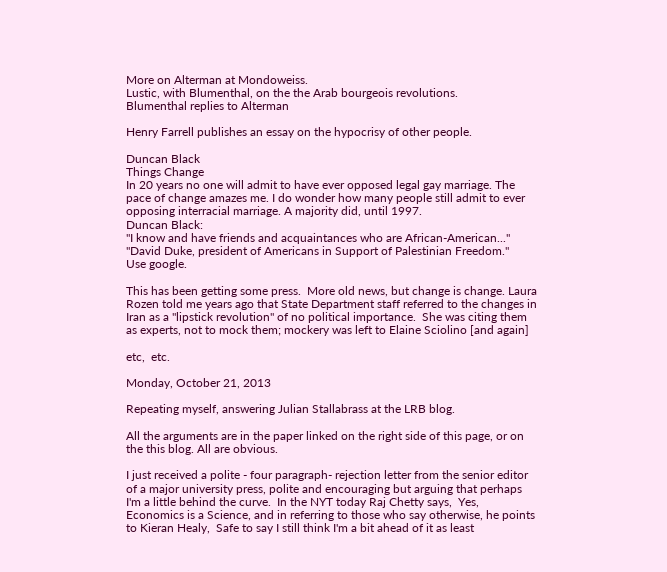More on Alterman at Mondoweiss.
Lustic, with Blumenthal, on the the Arab bourgeois revolutions.
Blumenthal replies to Alterman

Henry Farrell publishes an essay on the hypocrisy of other people.

Duncan Black
Things Change
In 20 years no one will admit to have ever opposed legal gay marriage. The pace of change amazes me. I do wonder how many people still admit to ever opposing interracial marriage. A majority did, until 1997.
Duncan Black:
"I know and have friends and acquaintances who are African-American..."
"David Duke, president of Americans in Support of Palestinian Freedom."
Use google.

This has been getting some press.  More old news, but change is change. Laura Rozen told me years ago that State Department staff referred to the changes in Iran as a "lipstick revolution" of no political importance.  She was citing them as experts, not to mock them; mockery was left to Elaine Sciolino [and again]

etc,  etc.

Monday, October 21, 2013

Repeating myself, answering Julian Stallabrass at the LRB blog.

All the arguments are in the paper linked on the right side of this page, or on the this blog. All are obvious.

I just received a polite - four paragraph- rejection letter from the senior editor of a major university press, polite and encouraging but arguing that perhaps I'm a little behind the curve.  In the NYT today Raj Chetty says,  Yes, Economics is a Science, and in referring to those who say otherwise, he points to Kieran Healy,  Safe to say I still think I'm a bit ahead of it as least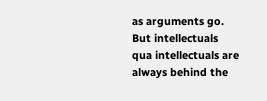as arguments go.  But intellectuals qua intellectuals are always behind the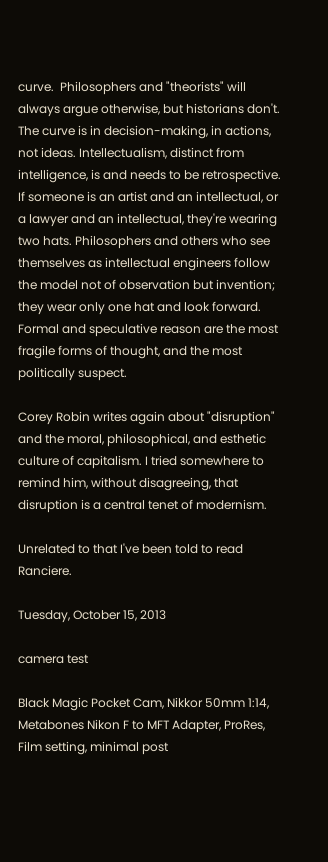curve.  Philosophers and "theorists" will always argue otherwise, but historians don't.  The curve is in decision-making, in actions, not ideas. Intellectualism, distinct from intelligence, is and needs to be retrospective. If someone is an artist and an intellectual, or a lawyer and an intellectual, they're wearing two hats. Philosophers and others who see themselves as intellectual engineers follow the model not of observation but invention; they wear only one hat and look forward. Formal and speculative reason are the most fragile forms of thought, and the most politically suspect.

Corey Robin writes again about "disruption" and the moral, philosophical, and esthetic culture of capitalism. I tried somewhere to remind him, without disagreeing, that disruption is a central tenet of modernism.

Unrelated to that I've been told to read Ranciere.

Tuesday, October 15, 2013

camera test

Black Magic Pocket Cam, Nikkor 50mm 1:14, Metabones Nikon F to MFT Adapter, ProRes, Film setting, minimal post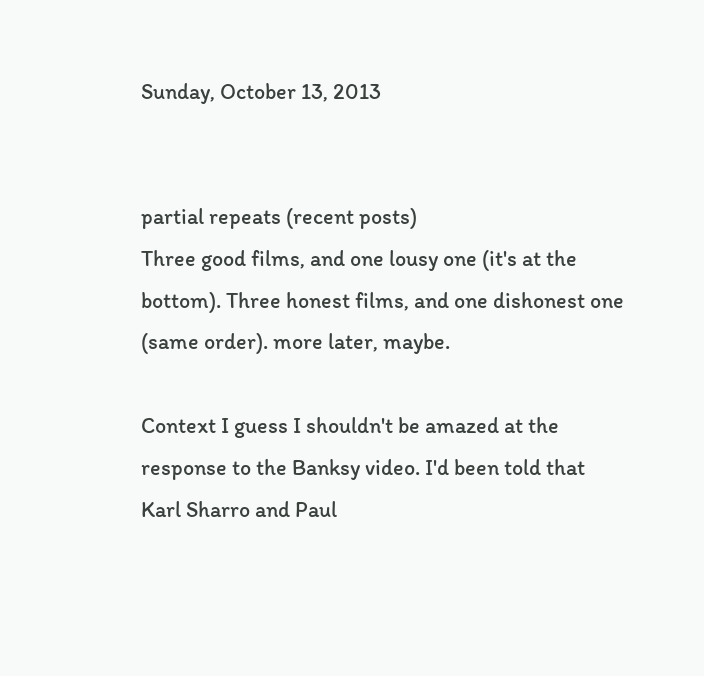Sunday, October 13, 2013


partial repeats (recent posts)
Three good films, and one lousy one (it's at the bottom). Three honest films, and one dishonest one (same order). more later, maybe.

Context I guess I shouldn't be amazed at the response to the Banksy video. I'd been told that  Karl Sharro and Paul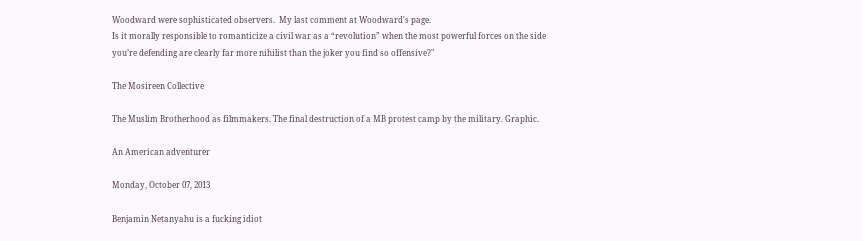Woodward were sophisticated observers.  My last comment at Woodward's page.
Is it morally responsible to romanticize a civil war as a “revolution” when the most powerful forces on the side you’re defending are clearly far more nihilist than the joker you find so offensive?"

The Mosireen Collective

The Muslim Brotherhood as filmmakers. The final destruction of a MB protest camp by the military. Graphic.

An American adventurer

Monday, October 07, 2013

Benjamin Netanyahu is a fucking idiot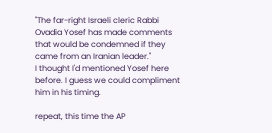"The far-right Israeli cleric Rabbi Ovadia Yosef has made comments that would be condemned if they came from an Iranian leader."
I thought I'd mentioned Yosef here before. I guess we could compliment him in his timing.

repeat, this time the AP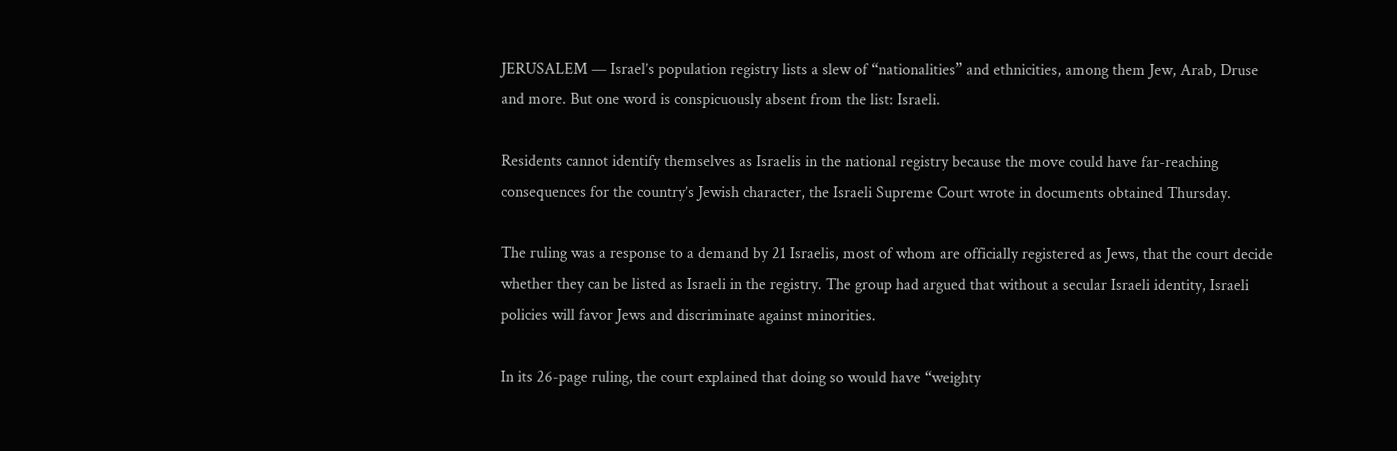JERUSALEM — Israel’s population registry lists a slew of “nationalities” and ethnicities, among them Jew, Arab, Druse and more. But one word is conspicuously absent from the list: Israeli.

Residents cannot identify themselves as Israelis in the national registry because the move could have far-reaching consequences for the country’s Jewish character, the Israeli Supreme Court wrote in documents obtained Thursday.

The ruling was a response to a demand by 21 Israelis, most of whom are officially registered as Jews, that the court decide whether they can be listed as Israeli in the registry. The group had argued that without a secular Israeli identity, Israeli policies will favor Jews and discriminate against minorities.

In its 26-page ruling, the court explained that doing so would have “weighty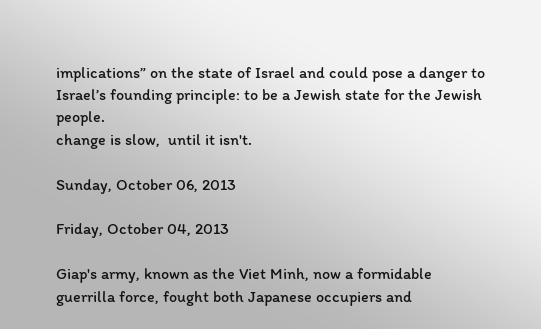implications” on the state of Israel and could pose a danger to Israel’s founding principle: to be a Jewish state for the Jewish people.
change is slow,  until it isn't.

Sunday, October 06, 2013

Friday, October 04, 2013

Giap's army, known as the Viet Minh, now a formidable guerrilla force, fought both Japanese occupiers and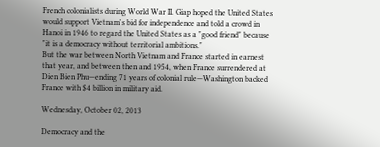French colonialists during World War II. Giap hoped the United States would support Vietnam's bid for independence and told a crowd in Hanoi in 1946 to regard the United States as a "good friend" because "it is a democracy without territorial ambitions."
But the war between North Vietnam and France started in earnest that year, and between then and 1954, when France surrendered at Dien Bien Phu—ending 71 years of colonial rule—Washington backed France with $4 billion in military aid.

Wednesday, October 02, 2013

Democracy and the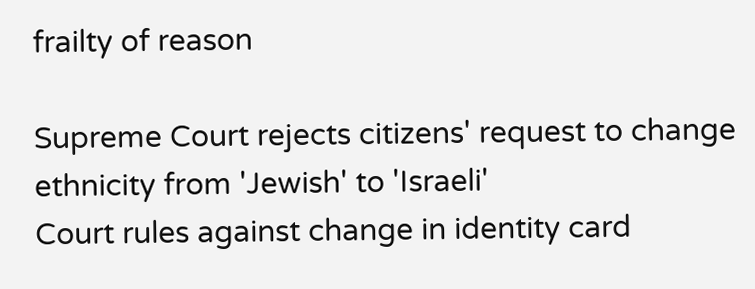frailty of reason

Supreme Court rejects citizens' request to change ethnicity from 'Jewish' to 'Israeli'
Court rules against change in identity card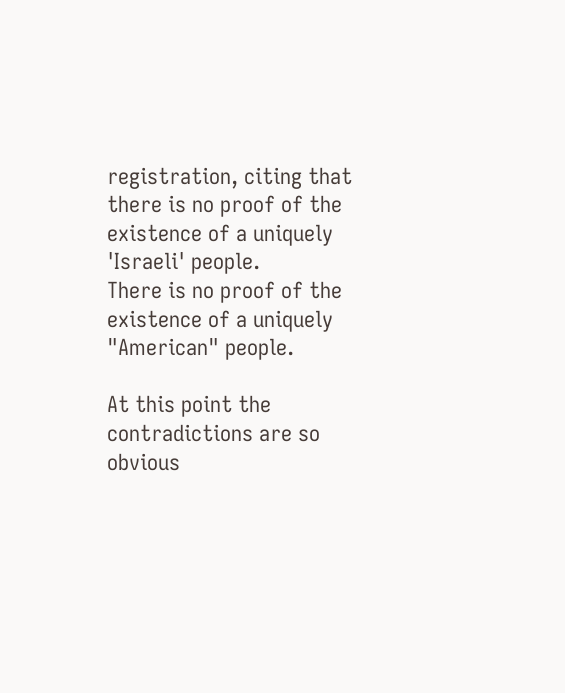registration, citing that there is no proof of the existence of a uniquely 'Israeli' people.
There is no proof of the existence of a uniquely "American" people.

At this point the contradictions are so obvious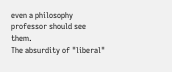even a philosophy professor should see them.
The absurdity of "liberal"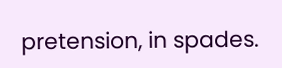pretension, in spades.